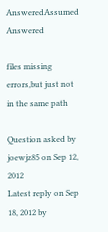AnsweredAssumed Answered

files missing errors,but just not in the same path

Question asked by joewjz85 on Sep 12, 2012
Latest reply on Sep 18, 2012 by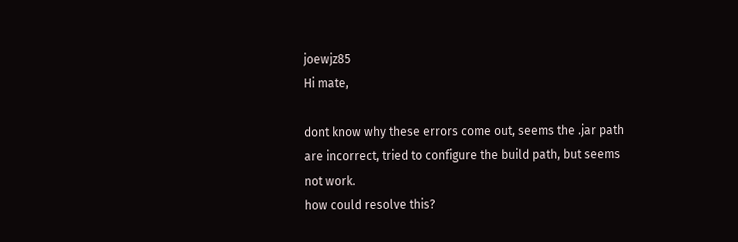joewjz85
Hi mate,

dont know why these errors come out, seems the .jar path are incorrect, tried to configure the build path, but seems not work.
how could resolve this?